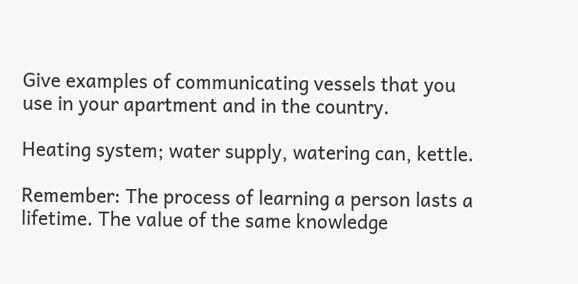Give examples of communicating vessels that you use in your apartment and in the country.

Heating system; water supply, watering can, kettle.

Remember: The process of learning a person lasts a lifetime. The value of the same knowledge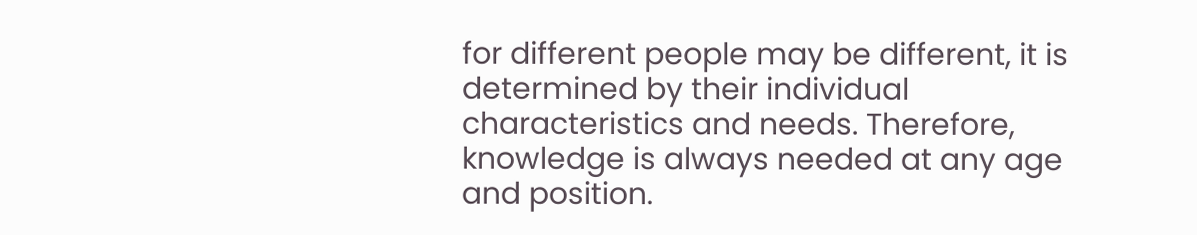for different people may be different, it is determined by their individual characteristics and needs. Therefore, knowledge is always needed at any age and position.